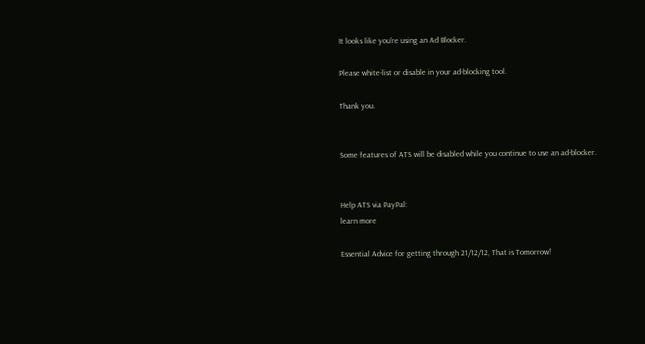It looks like you're using an Ad Blocker.

Please white-list or disable in your ad-blocking tool.

Thank you.


Some features of ATS will be disabled while you continue to use an ad-blocker.


Help ATS via PayPal:
learn more

Essential Advice for getting through 21/12/12, That is Tomorrow!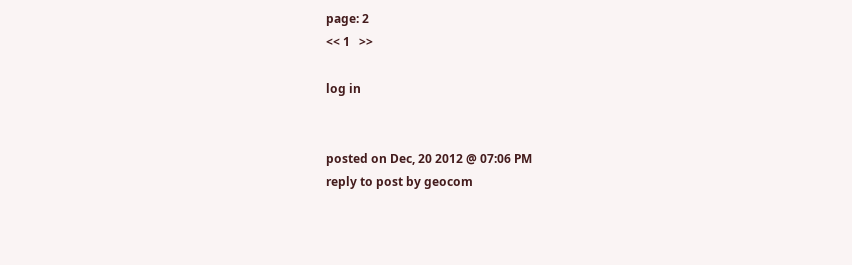page: 2
<< 1   >>

log in


posted on Dec, 20 2012 @ 07:06 PM
reply to post by geocom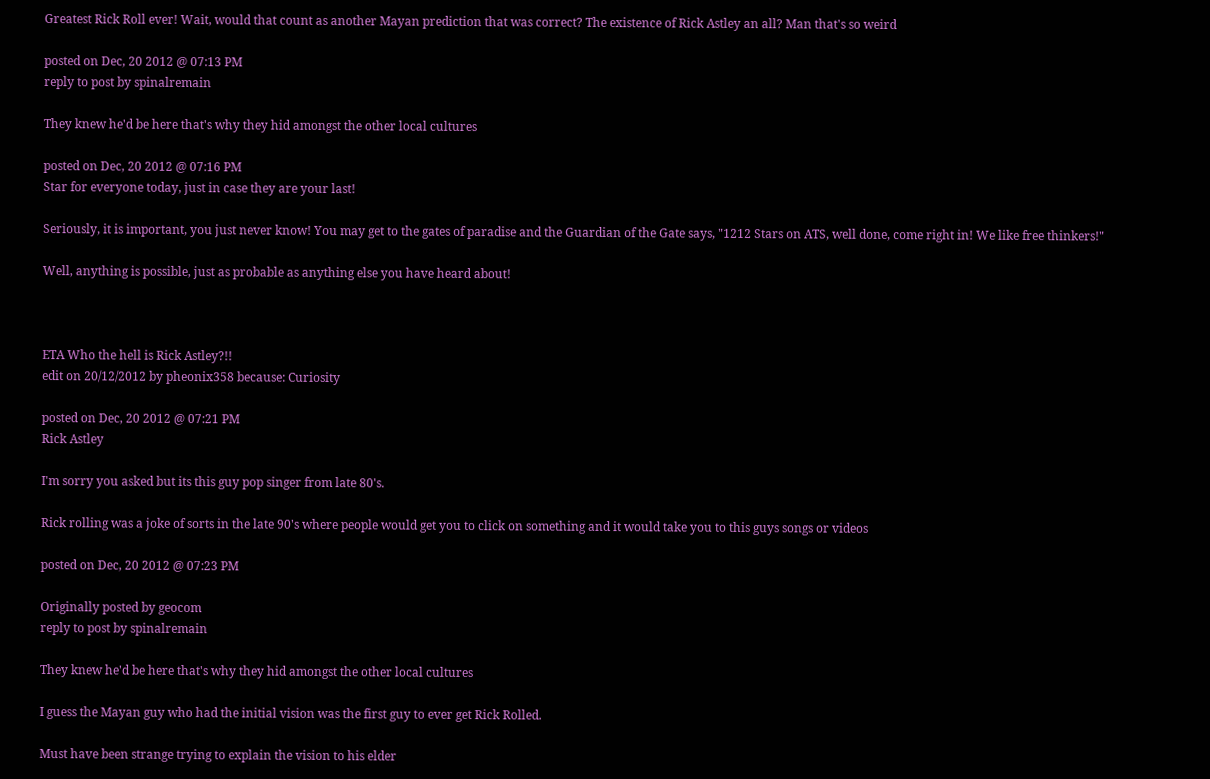Greatest Rick Roll ever! Wait, would that count as another Mayan prediction that was correct? The existence of Rick Astley an all? Man that's so weird

posted on Dec, 20 2012 @ 07:13 PM
reply to post by spinalremain

They knew he'd be here that's why they hid amongst the other local cultures

posted on Dec, 20 2012 @ 07:16 PM
Star for everyone today, just in case they are your last!

Seriously, it is important, you just never know! You may get to the gates of paradise and the Guardian of the Gate says, "1212 Stars on ATS, well done, come right in! We like free thinkers!"

Well, anything is possible, just as probable as anything else you have heard about!



ETA Who the hell is Rick Astley?!!
edit on 20/12/2012 by pheonix358 because: Curiosity

posted on Dec, 20 2012 @ 07:21 PM
Rick Astley

I'm sorry you asked but its this guy pop singer from late 80's.

Rick rolling was a joke of sorts in the late 90's where people would get you to click on something and it would take you to this guys songs or videos

posted on Dec, 20 2012 @ 07:23 PM

Originally posted by geocom
reply to post by spinalremain

They knew he'd be here that's why they hid amongst the other local cultures

I guess the Mayan guy who had the initial vision was the first guy to ever get Rick Rolled.

Must have been strange trying to explain the vision to his elder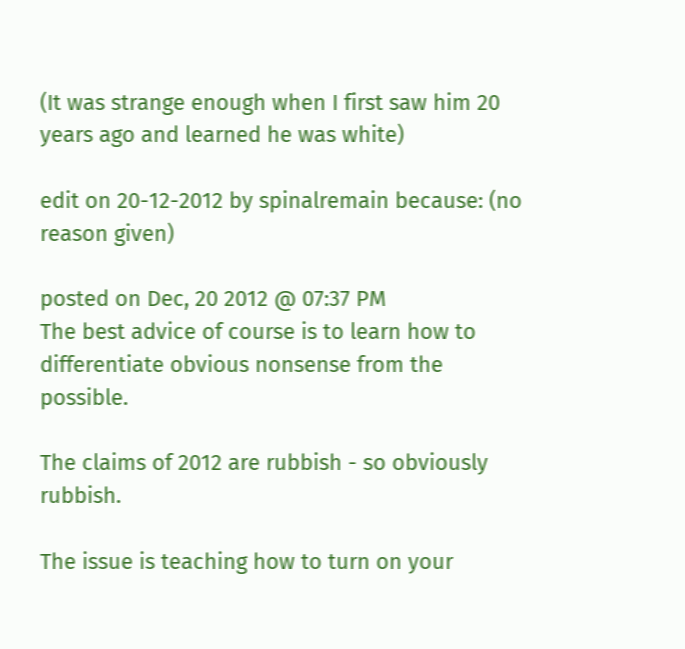(It was strange enough when I first saw him 20 years ago and learned he was white)

edit on 20-12-2012 by spinalremain because: (no reason given)

posted on Dec, 20 2012 @ 07:37 PM
The best advice of course is to learn how to differentiate obvious nonsense from the possible.

The claims of 2012 are rubbish - so obviously rubbish.

The issue is teaching how to turn on your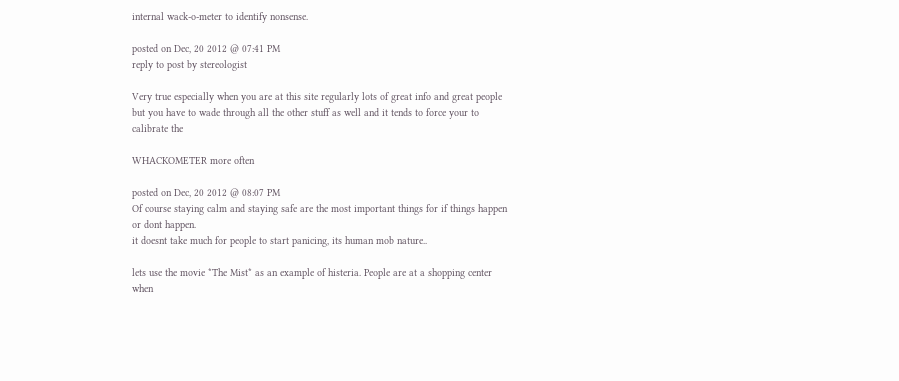internal wack-o-meter to identify nonsense.

posted on Dec, 20 2012 @ 07:41 PM
reply to post by stereologist

Very true especially when you are at this site regularly lots of great info and great people but you have to wade through all the other stuff as well and it tends to force your to calibrate the

WHACKOMETER more often

posted on Dec, 20 2012 @ 08:07 PM
Of course staying calm and staying safe are the most important things for if things happen or dont happen.
it doesnt take much for people to start panicing, its human mob nature..

lets use the movie *The Mist* as an example of histeria. People are at a shopping center when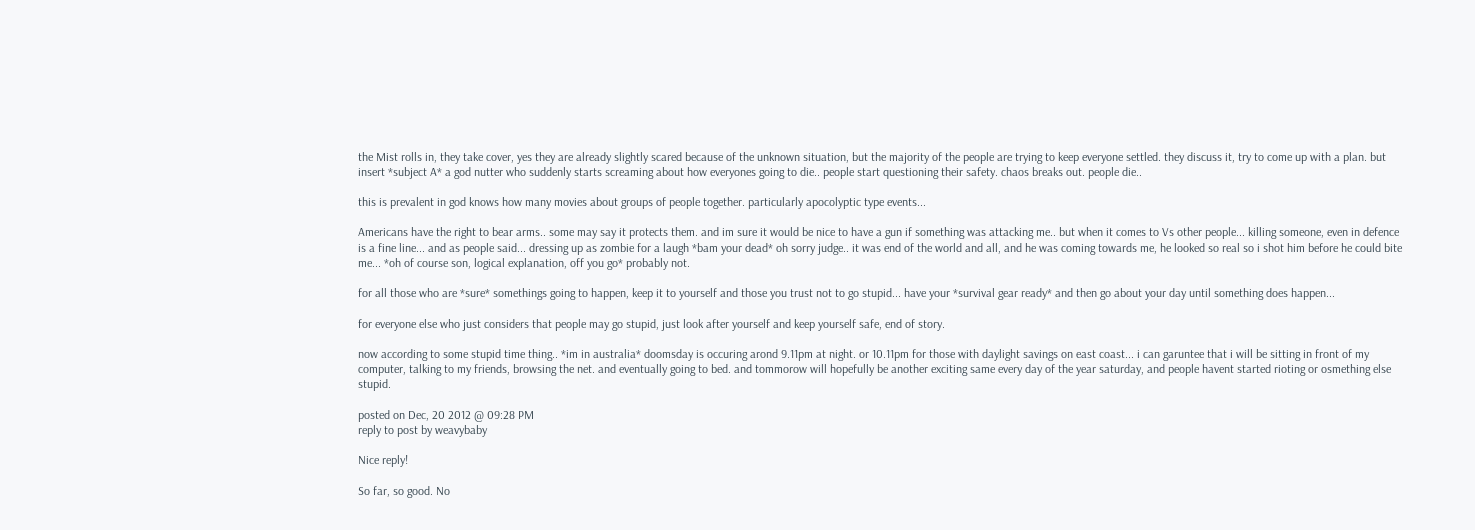the Mist rolls in, they take cover, yes they are already slightly scared because of the unknown situation, but the majority of the people are trying to keep everyone settled. they discuss it, try to come up with a plan. but insert *subject A* a god nutter who suddenly starts screaming about how everyones going to die.. people start questioning their safety. chaos breaks out. people die..

this is prevalent in god knows how many movies about groups of people together. particularly apocolyptic type events...

Americans have the right to bear arms.. some may say it protects them. and im sure it would be nice to have a gun if something was attacking me.. but when it comes to Vs other people... killing someone, even in defence is a fine line... and as people said... dressing up as zombie for a laugh *bam your dead* oh sorry judge.. it was end of the world and all, and he was coming towards me, he looked so real so i shot him before he could bite me... *oh of course son, logical explanation, off you go* probably not.

for all those who are *sure* somethings going to happen, keep it to yourself and those you trust not to go stupid... have your *survival gear ready* and then go about your day until something does happen...

for everyone else who just considers that people may go stupid, just look after yourself and keep yourself safe, end of story.

now according to some stupid time thing.. *im in australia* doomsday is occuring arond 9.11pm at night. or 10.11pm for those with daylight savings on east coast... i can garuntee that i will be sitting in front of my computer, talking to my friends, browsing the net. and eventually going to bed. and tommorow will hopefully be another exciting same every day of the year saturday, and people havent started rioting or osmething else stupid.

posted on Dec, 20 2012 @ 09:28 PM
reply to post by weavybaby

Nice reply!

So far, so good. No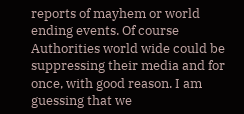reports of mayhem or world ending events. Of course Authorities world wide could be suppressing their media and for once, with good reason. I am guessing that we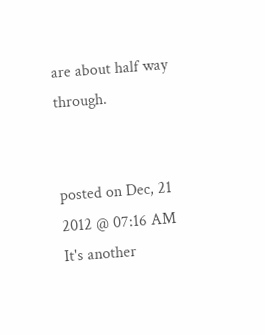are about half way through.


posted on Dec, 21 2012 @ 07:16 AM
It's another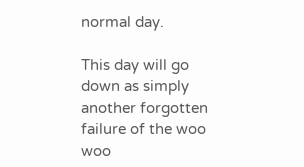normal day.

This day will go down as simply another forgotten failure of the woo woo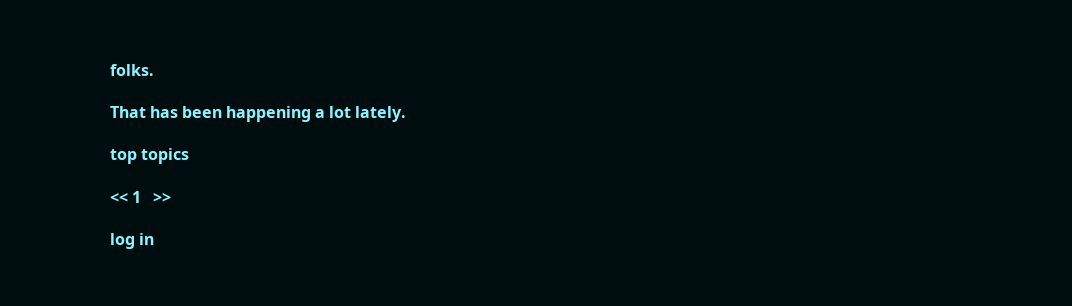folks.

That has been happening a lot lately.

top topics

<< 1   >>

log in